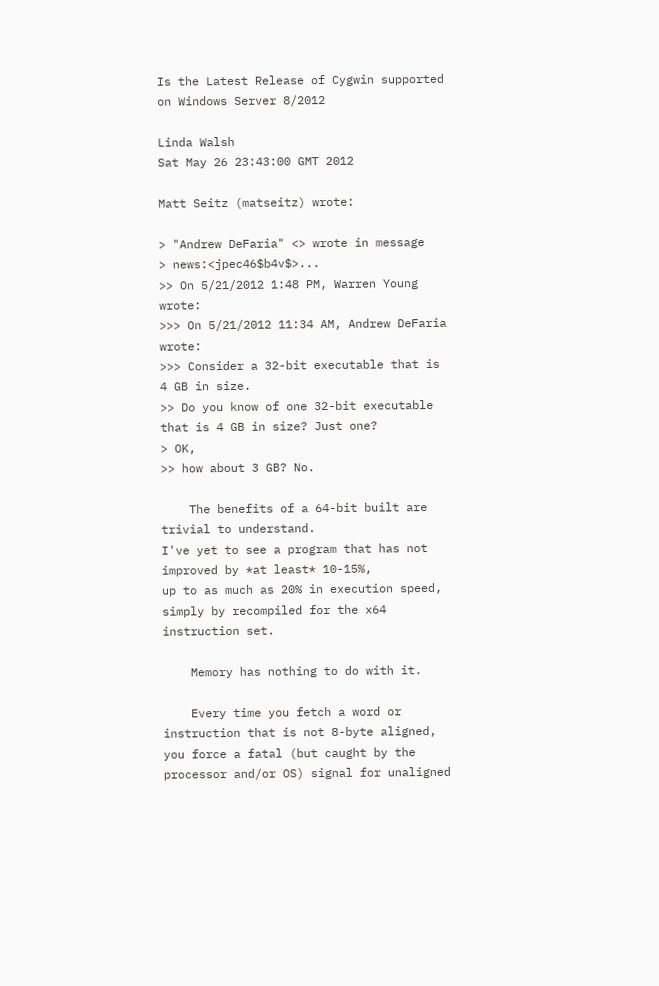Is the Latest Release of Cygwin supported on Windows Server 8/2012

Linda Walsh
Sat May 26 23:43:00 GMT 2012

Matt Seitz (matseitz) wrote:

> "Andrew DeFaria" <> wrote in message
> news:<jpec46$b4v$>...
>> On 5/21/2012 1:48 PM, Warren Young wrote:
>>> On 5/21/2012 11:34 AM, Andrew DeFaria wrote:
>>> Consider a 32-bit executable that is 4 GB in size.
>> Do you know of one 32-bit executable that is 4 GB in size? Just one?
> OK,
>> how about 3 GB? No.

    The benefits of a 64-bit built are trivial to understand.
I've yet to see a program that has not improved by *at least* 10-15%,
up to as much as 20% in execution speed, simply by recompiled for the x64
instruction set.

    Memory has nothing to do with it.

    Every time you fetch a word or instruction that is not 8-byte aligned,
you force a fatal (but caught by the processor and/or OS) signal for unaligned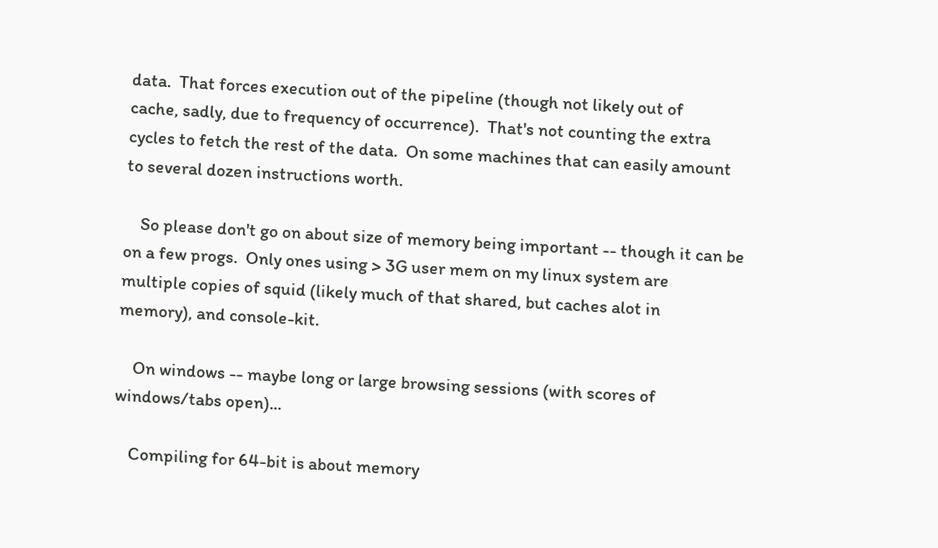data.  That forces execution out of the pipeline (though not likely out of
cache, sadly, due to frequency of occurrence).  That's not counting the extra
cycles to fetch the rest of the data.  On some machines that can easily amount
to several dozen instructions worth.

    So please don't go on about size of memory being important -- though it can be
on a few progs.  Only ones using > 3G user mem on my linux system are
multiple copies of squid (likely much of that shared, but caches alot in
memory), and console-kit.

    On windows -- maybe long or large browsing sessions (with scores of
windows/tabs open)...

    Compiling for 64-bit is about memory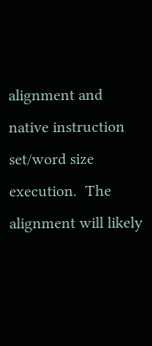alignment and native instruction
set/word size execution.  The alignment will likely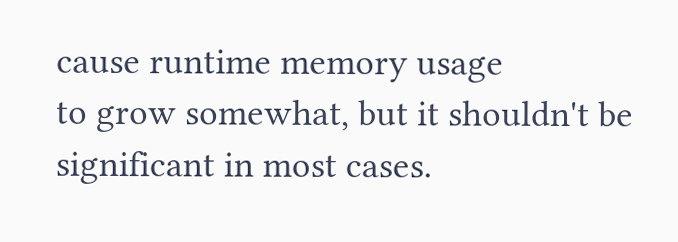cause runtime memory usage
to grow somewhat, but it shouldn't be significant in most cases.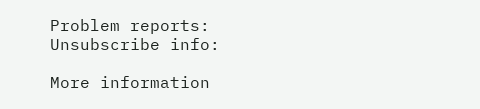Problem reports:
Unsubscribe info:

More information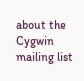about the Cygwin mailing list